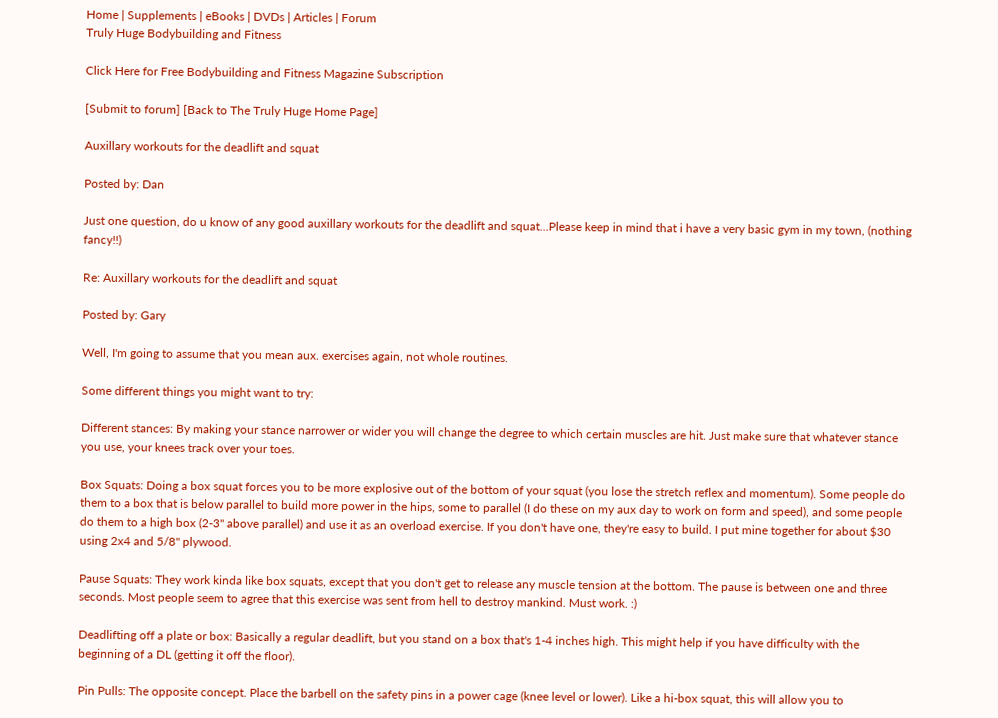Home | Supplements | eBooks | DVDs | Articles | Forum
Truly Huge Bodybuilding and Fitness

Click Here for Free Bodybuilding and Fitness Magazine Subscription

[Submit to forum] [Back to The Truly Huge Home Page]

Auxillary workouts for the deadlift and squat

Posted by: Dan

Just one question, do u know of any good auxillary workouts for the deadlift and squat...Please keep in mind that i have a very basic gym in my town, (nothing fancy!!)

Re: Auxillary workouts for the deadlift and squat

Posted by: Gary

Well, I'm going to assume that you mean aux. exercises again, not whole routines.

Some different things you might want to try:

Different stances: By making your stance narrower or wider you will change the degree to which certain muscles are hit. Just make sure that whatever stance you use, your knees track over your toes.

Box Squats: Doing a box squat forces you to be more explosive out of the bottom of your squat (you lose the stretch reflex and momentum). Some people do them to a box that is below parallel to build more power in the hips, some to parallel (I do these on my aux day to work on form and speed), and some people do them to a high box (2-3" above parallel) and use it as an overload exercise. If you don't have one, they're easy to build. I put mine together for about $30 using 2x4 and 5/8" plywood.

Pause Squats: They work kinda like box squats, except that you don't get to release any muscle tension at the bottom. The pause is between one and three seconds. Most people seem to agree that this exercise was sent from hell to destroy mankind. Must work. :)

Deadlifting off a plate or box: Basically a regular deadlift, but you stand on a box that's 1-4 inches high. This might help if you have difficulty with the beginning of a DL (getting it off the floor).

Pin Pulls: The opposite concept. Place the barbell on the safety pins in a power cage (knee level or lower). Like a hi-box squat, this will allow you to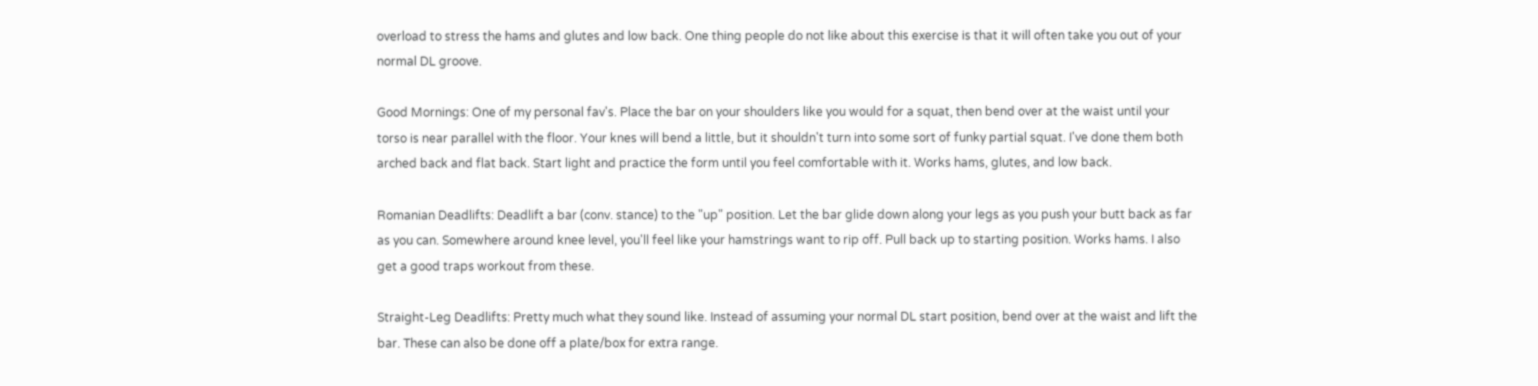overload to stress the hams and glutes and low back. One thing people do not like about this exercise is that it will often take you out of your normal DL groove.

Good Mornings: One of my personal fav's. Place the bar on your shoulders like you would for a squat, then bend over at the waist until your torso is near parallel with the floor. Your knes will bend a little, but it shouldn't turn into some sort of funky partial squat. I've done them both arched back and flat back. Start light and practice the form until you feel comfortable with it. Works hams, glutes, and low back.

Romanian Deadlifts: Deadlift a bar (conv. stance) to the "up" position. Let the bar glide down along your legs as you push your butt back as far as you can. Somewhere around knee level, you'll feel like your hamstrings want to rip off. Pull back up to starting position. Works hams. I also get a good traps workout from these.

Straight-Leg Deadlifts: Pretty much what they sound like. Instead of assuming your normal DL start position, bend over at the waist and lift the bar. These can also be done off a plate/box for extra range.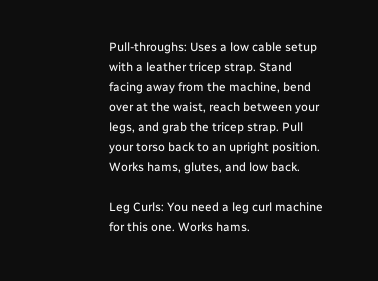Pull-throughs: Uses a low cable setup with a leather tricep strap. Stand facing away from the machine, bend over at the waist, reach between your legs, and grab the tricep strap. Pull your torso back to an upright position. Works hams, glutes, and low back.

Leg Curls: You need a leg curl machine for this one. Works hams.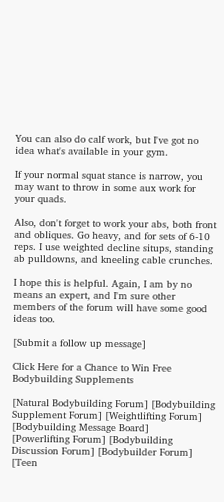You can also do calf work, but I've got no idea what's available in your gym.

If your normal squat stance is narrow, you may want to throw in some aux work for your quads.

Also, don't forget to work your abs, both front and obliques. Go heavy, and for sets of 6-10 reps. I use weighted decline situps, standing ab pulldowns, and kneeling cable crunches.

I hope this is helpful. Again, I am by no means an expert, and I'm sure other members of the forum will have some good ideas too.

[Submit a follow up message]

Click Here for a Chance to Win Free Bodybuilding Supplements

[Natural Bodybuilding Forum] [Bodybuilding Supplement Forum] [Weightlifting Forum] [Bodybuilding Message Board]
[Powerlifting Forum] [Bodybuilding Discussion Forum] [Bodybuilder Forum] [Teen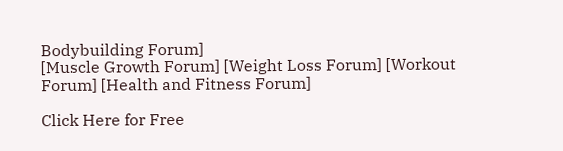Bodybuilding Forum]
[Muscle Growth Forum] [Weight Loss Forum] [Workout Forum] [Health and Fitness Forum]

Click Here for Free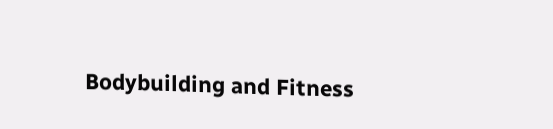Bodybuilding and Fitness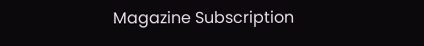Magazine Subscription